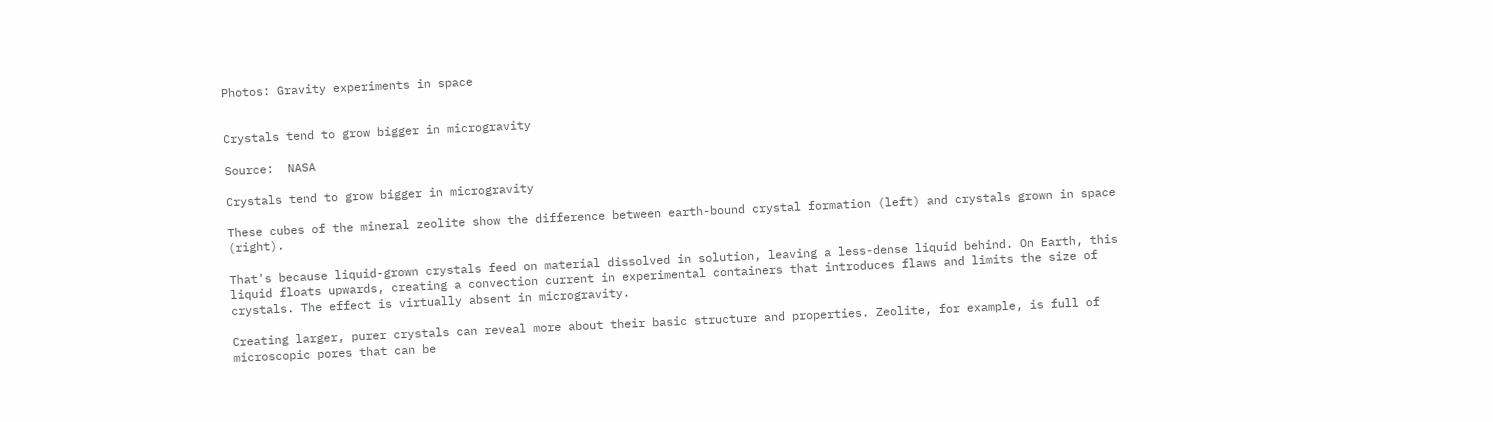Photos: Gravity experiments in space


Crystals tend to grow bigger in microgravity

Source:  NASA

Crystals tend to grow bigger in microgravity

These cubes of the mineral zeolite show the difference between earth-bound crystal formation (left) and crystals grown in space (right).

That's because liquid-grown crystals feed on material dissolved in solution, leaving a less-dense liquid behind. On Earth, this liquid floats upwards, creating a convection current in experimental containers that introduces flaws and limits the size of crystals. The effect is virtually absent in microgravity.

Creating larger, purer crystals can reveal more about their basic structure and properties. Zeolite, for example, is full of microscopic pores that can be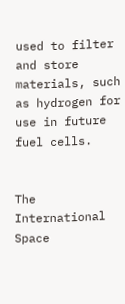used to filter and store materials, such as hydrogen for use in future fuel cells.


The International Space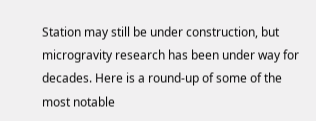Station may still be under construction, but microgravity research has been under way for decades. Here is a round-up of some of the most notable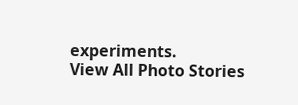experiments.
View All Photo Stories